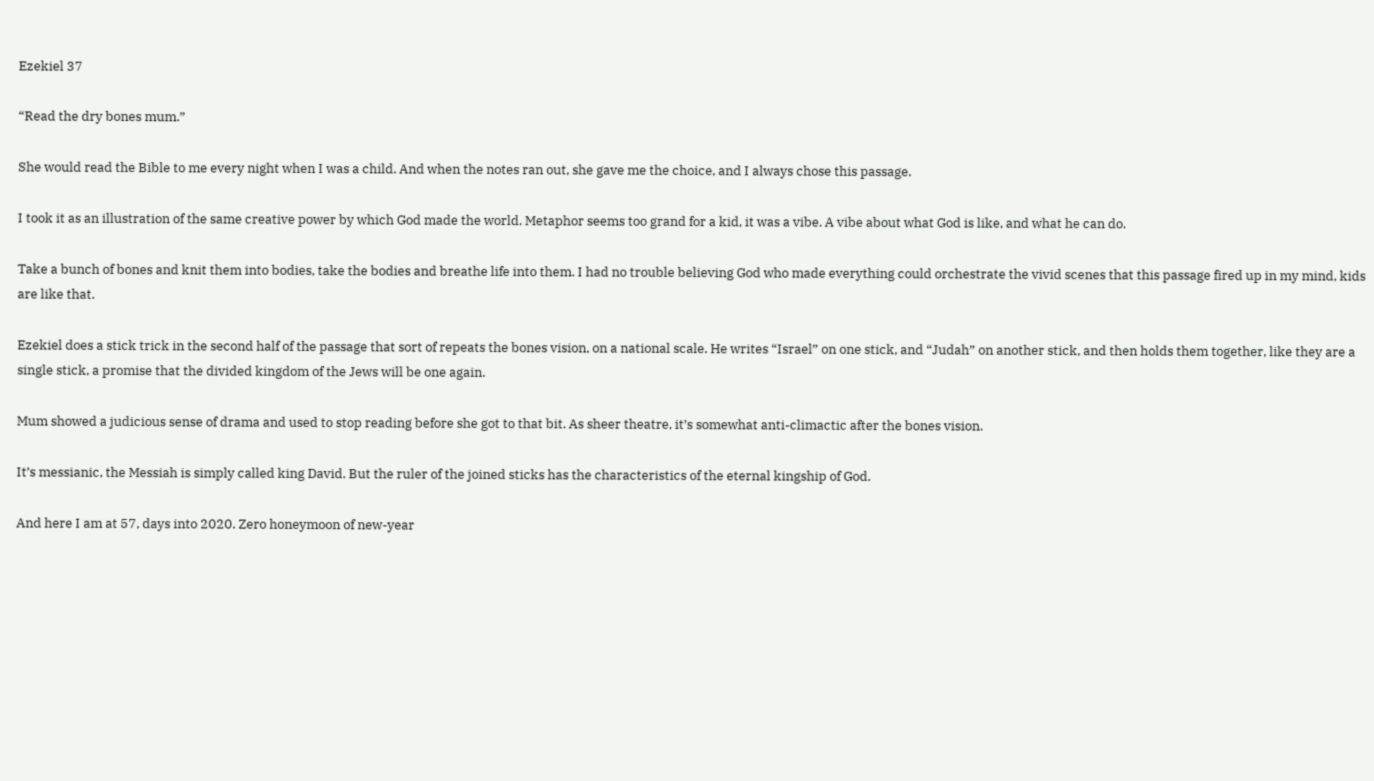Ezekiel 37

“Read the dry bones mum.”

She would read the Bible to me every night when I was a child. And when the notes ran out, she gave me the choice, and I always chose this passage.

I took it as an illustration of the same creative power by which God made the world. Metaphor seems too grand for a kid, it was a vibe. A vibe about what God is like, and what he can do.

Take a bunch of bones and knit them into bodies, take the bodies and breathe life into them. I had no trouble believing God who made everything could orchestrate the vivid scenes that this passage fired up in my mind, kids are like that.

Ezekiel does a stick trick in the second half of the passage that sort of repeats the bones vision, on a national scale. He writes “Israel” on one stick, and “Judah” on another stick, and then holds them together, like they are a single stick, a promise that the divided kingdom of the Jews will be one again.

Mum showed a judicious sense of drama and used to stop reading before she got to that bit. As sheer theatre, it’s somewhat anti-climactic after the bones vision.

It’s messianic, the Messiah is simply called king David. But the ruler of the joined sticks has the characteristics of the eternal kingship of God.

And here I am at 57, days into 2020. Zero honeymoon of new-year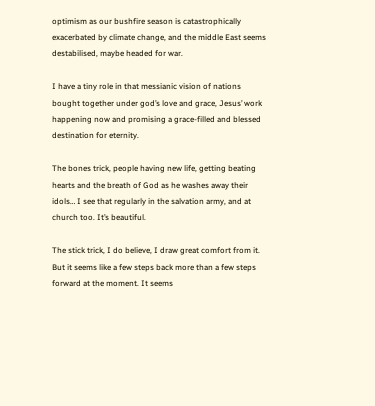optimism as our bushfire season is catastrophically exacerbated by climate change, and the middle East seems destabilised, maybe headed for war.

I have a tiny role in that messianic vision of nations bought together under god’s love and grace, Jesus’ work happening now and promising a grace-filled and blessed destination for eternity.

The bones trick, people having new life, getting beating hearts and the breath of God as he washes away their idols… I see that regularly in the salvation army, and at church too. It’s beautiful.

The stick trick, I do believe, I draw great comfort from it. But it seems like a few steps back more than a few steps forward at the moment. It seems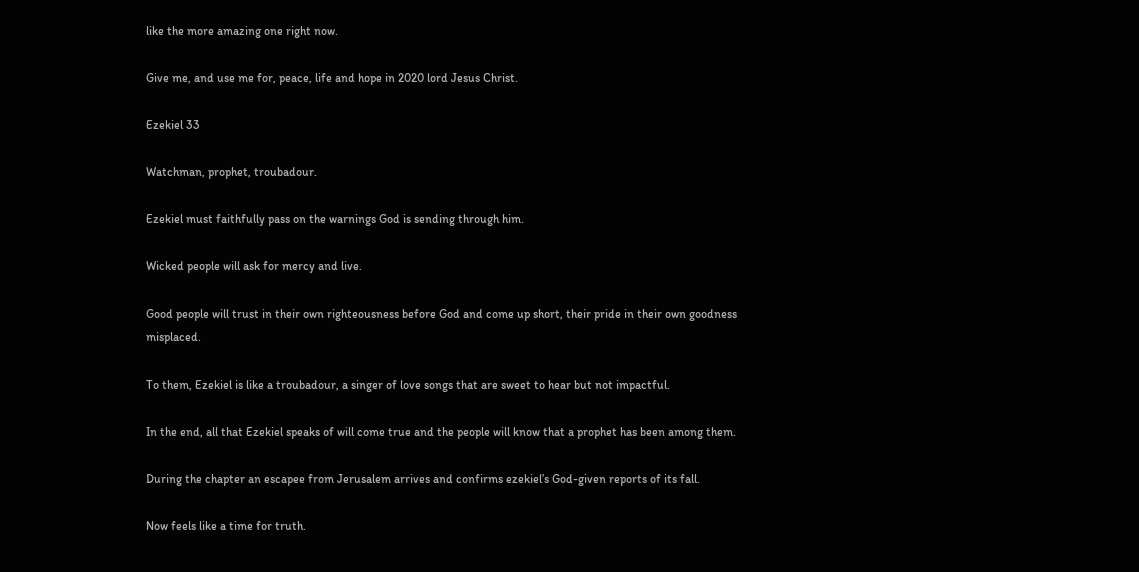like the more amazing one right now.

Give me, and use me for, peace, life and hope in 2020 lord Jesus Christ.

Ezekiel 33

Watchman, prophet, troubadour.

Ezekiel must faithfully pass on the warnings God is sending through him.

Wicked people will ask for mercy and live.

Good people will trust in their own righteousness before God and come up short, their pride in their own goodness misplaced.

To them, Ezekiel is like a troubadour, a singer of love songs that are sweet to hear but not impactful.

In the end, all that Ezekiel speaks of will come true and the people will know that a prophet has been among them.

During the chapter an escapee from Jerusalem arrives and confirms ezekiel’s God-given reports of its fall.

Now feels like a time for truth.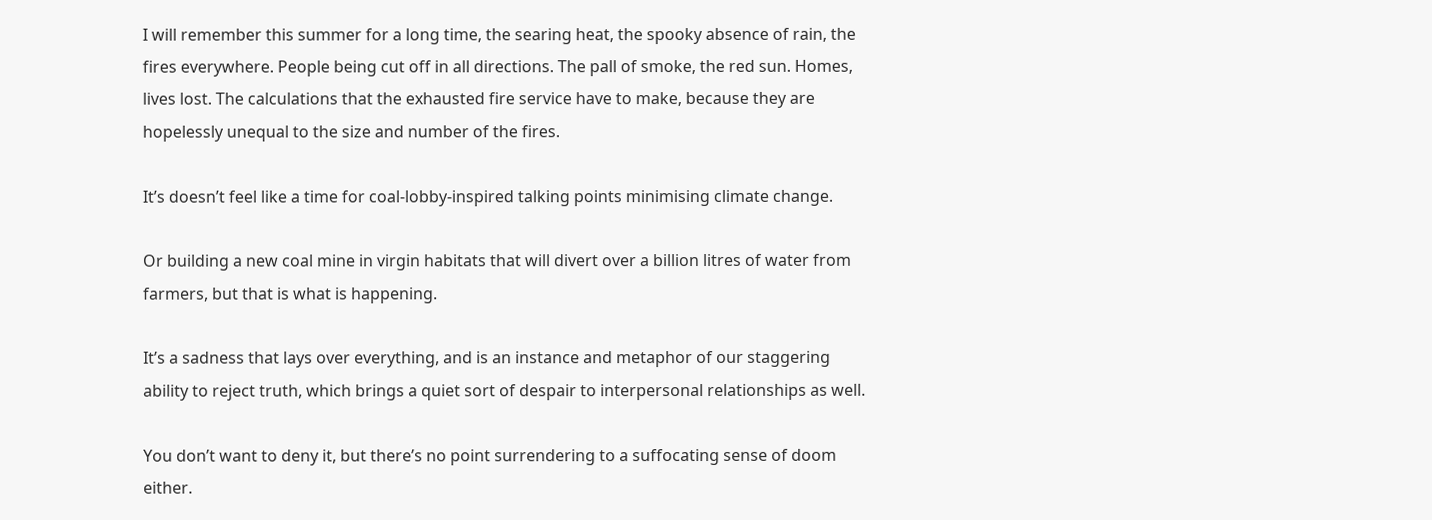I will remember this summer for a long time, the searing heat, the spooky absence of rain, the fires everywhere. People being cut off in all directions. The pall of smoke, the red sun. Homes, lives lost. The calculations that the exhausted fire service have to make, because they are hopelessly unequal to the size and number of the fires.

It’s doesn’t feel like a time for coal-lobby-inspired talking points minimising climate change.

Or building a new coal mine in virgin habitats that will divert over a billion litres of water from farmers, but that is what is happening.

It’s a sadness that lays over everything, and is an instance and metaphor of our staggering ability to reject truth, which brings a quiet sort of despair to interpersonal relationships as well.

You don’t want to deny it, but there’s no point surrendering to a suffocating sense of doom either.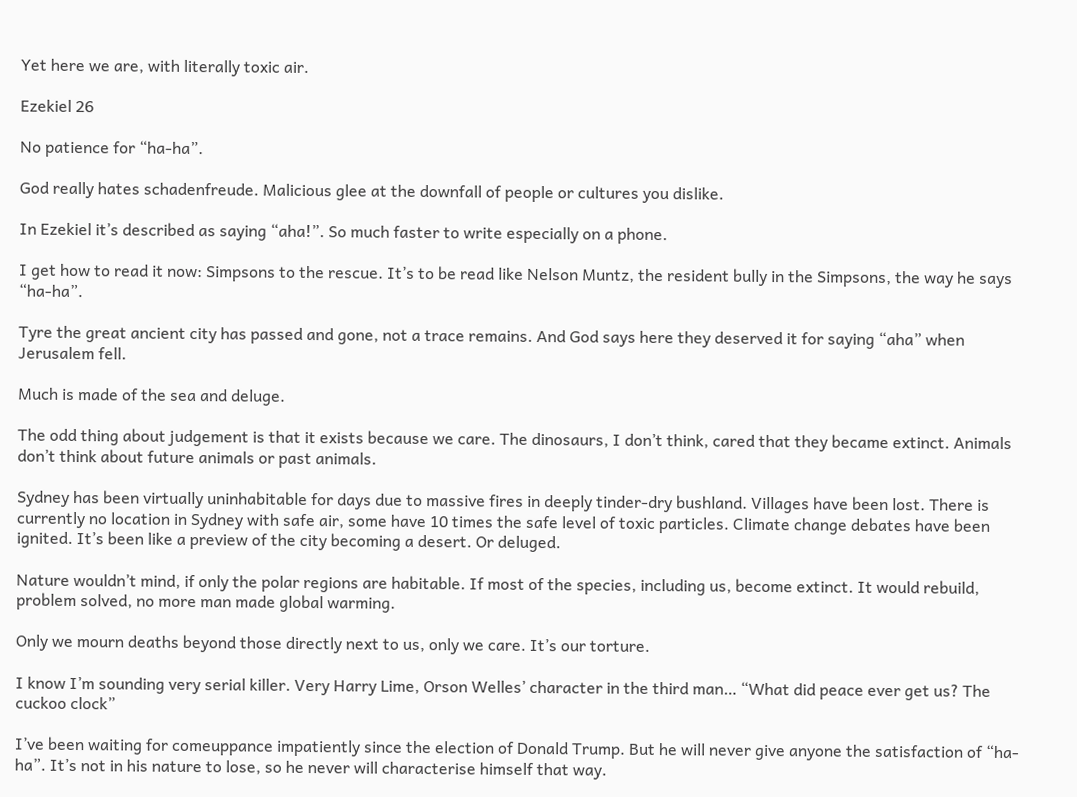Yet here we are, with literally toxic air.

Ezekiel 26

No patience for “ha-ha”.

God really hates schadenfreude. Malicious glee at the downfall of people or cultures you dislike.

In Ezekiel it’s described as saying “aha!”. So much faster to write especially on a phone.

I get how to read it now: Simpsons to the rescue. It’s to be read like Nelson Muntz, the resident bully in the Simpsons, the way he says “ha-ha”.

Tyre the great ancient city has passed and gone, not a trace remains. And God says here they deserved it for saying “aha” when Jerusalem fell.

Much is made of the sea and deluge.

The odd thing about judgement is that it exists because we care. The dinosaurs, I don’t think, cared that they became extinct. Animals don’t think about future animals or past animals.

Sydney has been virtually uninhabitable for days due to massive fires in deeply tinder-dry bushland. Villages have been lost. There is currently no location in Sydney with safe air, some have 10 times the safe level of toxic particles. Climate change debates have been ignited. It’s been like a preview of the city becoming a desert. Or deluged.

Nature wouldn’t mind, if only the polar regions are habitable. If most of the species, including us, become extinct. It would rebuild, problem solved, no more man made global warming.

Only we mourn deaths beyond those directly next to us, only we care. It’s our torture.

I know I’m sounding very serial killer. Very Harry Lime, Orson Welles’ character in the third man… “What did peace ever get us? The cuckoo clock”

I’ve been waiting for comeuppance impatiently since the election of Donald Trump. But he will never give anyone the satisfaction of “ha-ha”. It’s not in his nature to lose, so he never will characterise himself that way.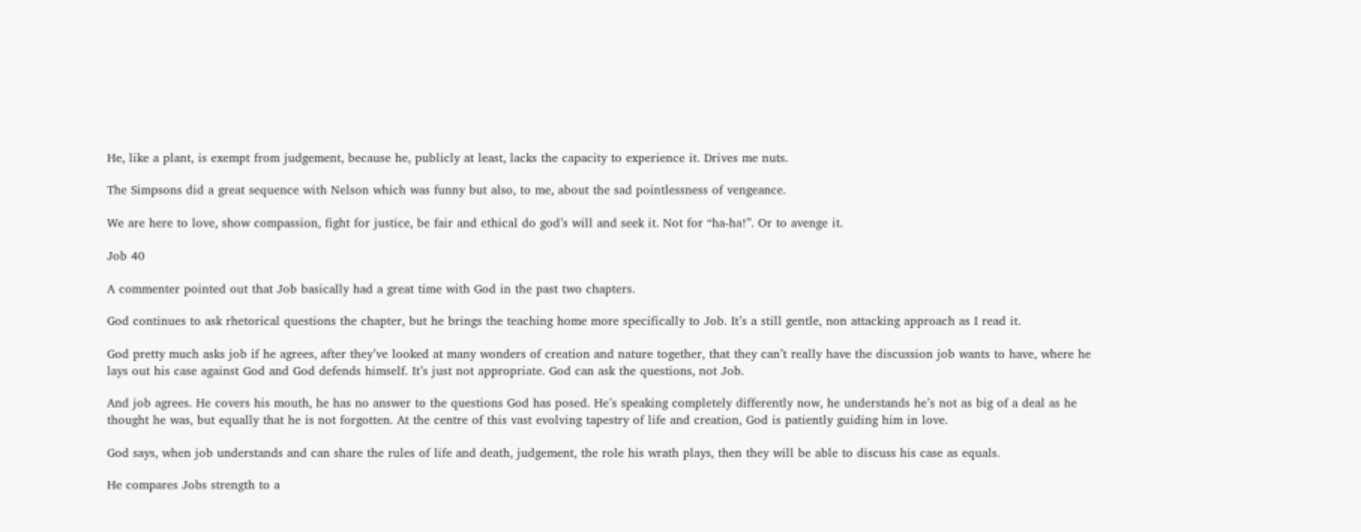He, like a plant, is exempt from judgement, because he, publicly at least, lacks the capacity to experience it. Drives me nuts.

The Simpsons did a great sequence with Nelson which was funny but also, to me, about the sad pointlessness of vengeance.

We are here to love, show compassion, fight for justice, be fair and ethical do god’s will and seek it. Not for “ha-ha!”. Or to avenge it.

Job 40

A commenter pointed out that Job basically had a great time with God in the past two chapters.

God continues to ask rhetorical questions the chapter, but he brings the teaching home more specifically to Job. It’s a still gentle, non attacking approach as I read it.

God pretty much asks job if he agrees, after they’ve looked at many wonders of creation and nature together, that they can’t really have the discussion job wants to have, where he lays out his case against God and God defends himself. It’s just not appropriate. God can ask the questions, not Job.

And job agrees. He covers his mouth, he has no answer to the questions God has posed. He’s speaking completely differently now, he understands he’s not as big of a deal as he thought he was, but equally that he is not forgotten. At the centre of this vast evolving tapestry of life and creation, God is patiently guiding him in love.

God says, when job understands and can share the rules of life and death, judgement, the role his wrath plays, then they will be able to discuss his case as equals.

He compares Jobs strength to a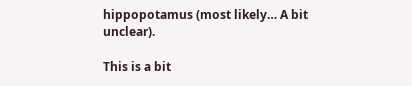hippopotamus (most likely… A bit unclear).

This is a bit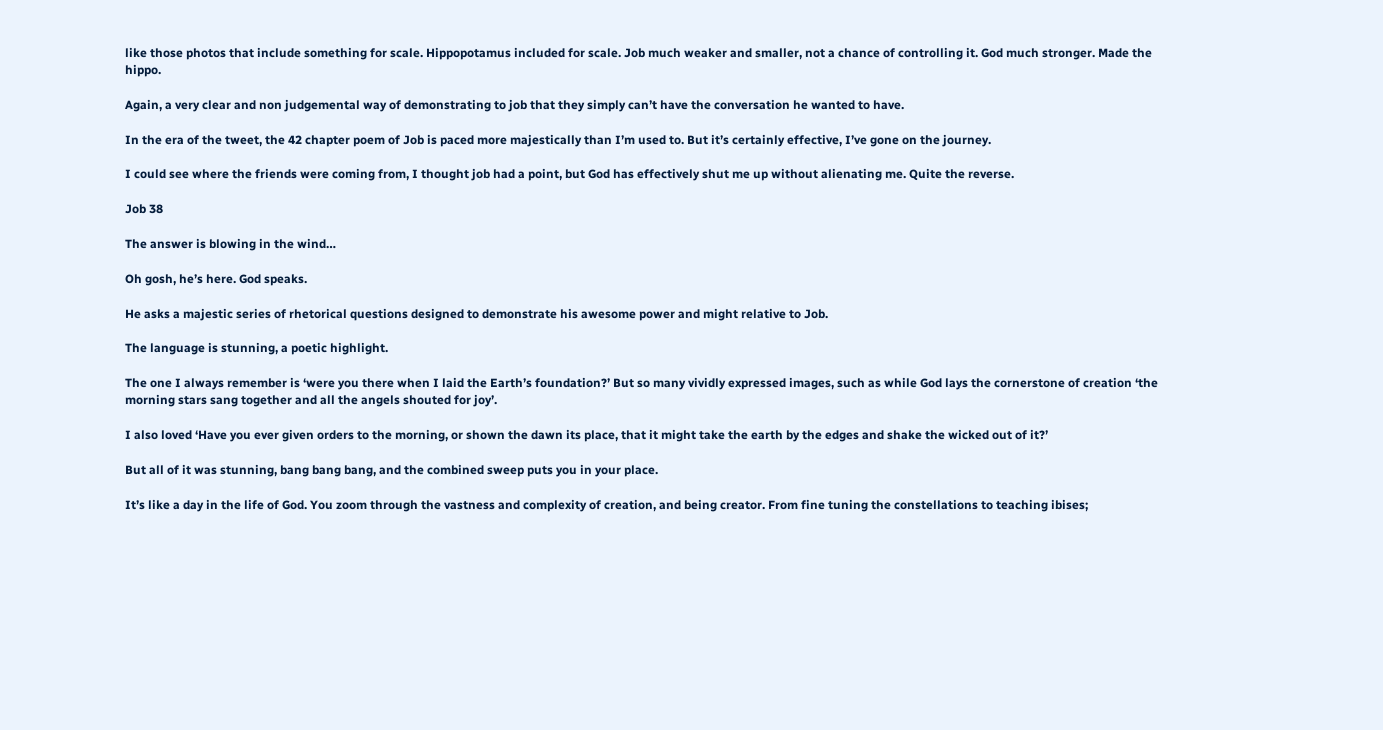like those photos that include something for scale. Hippopotamus included for scale. Job much weaker and smaller, not a chance of controlling it. God much stronger. Made the hippo.

Again, a very clear and non judgemental way of demonstrating to job that they simply can’t have the conversation he wanted to have.

In the era of the tweet, the 42 chapter poem of Job is paced more majestically than I’m used to. But it’s certainly effective, I’ve gone on the journey.

I could see where the friends were coming from, I thought job had a point, but God has effectively shut me up without alienating me. Quite the reverse.

Job 38

The answer is blowing in the wind…

Oh gosh, he’s here. God speaks.

He asks a majestic series of rhetorical questions designed to demonstrate his awesome power and might relative to Job.

The language is stunning, a poetic highlight.

The one I always remember is ‘were you there when I laid the Earth’s foundation?’ But so many vividly expressed images, such as while God lays the cornerstone of creation ‘the morning stars sang together and all the angels shouted for joy’.

I also loved ‘Have you ever given orders to the morning, or shown the dawn its place, that it might take the earth by the edges and shake the wicked out of it?’

But all of it was stunning, bang bang bang, and the combined sweep puts you in your place.

It’s like a day in the life of God. You zoom through the vastness and complexity of creation, and being creator. From fine tuning the constellations to teaching ibises;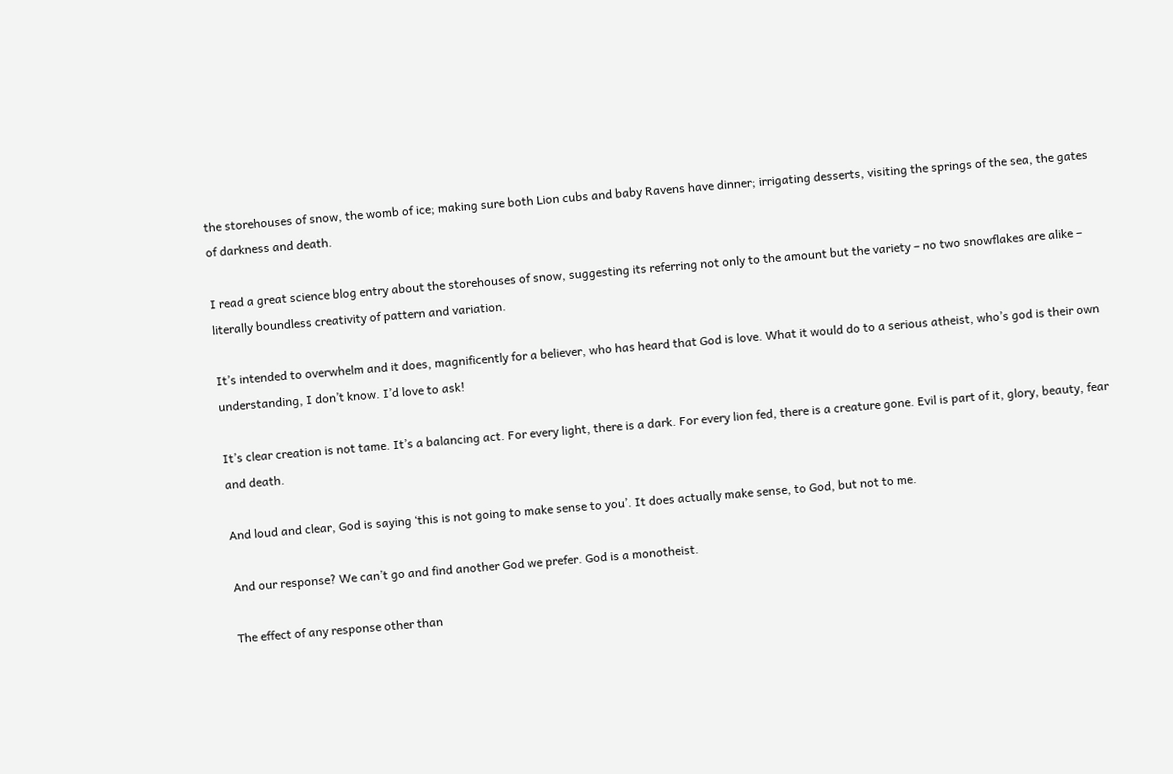the storehouses of snow, the womb of ice; making sure both Lion cubs and baby Ravens have dinner; irrigating desserts, visiting the springs of the sea, the gates of darkness and death.

I read a great science blog entry about the storehouses of snow, suggesting its referring not only to the amount but the variety – no two snowflakes are alike – literally boundless creativity of pattern and variation.

It’s intended to overwhelm and it does, magnificently for a believer, who has heard that God is love. What it would do to a serious atheist, who’s god is their own understanding, I don’t know. I’d love to ask!

It’s clear creation is not tame. It’s a balancing act. For every light, there is a dark. For every lion fed, there is a creature gone. Evil is part of it, glory, beauty, fear and death.

And loud and clear, God is saying ‘this is not going to make sense to you’. It does actually make sense, to God, but not to me.

And our response? We can’t go and find another God we prefer. God is a monotheist.

The effect of any response other than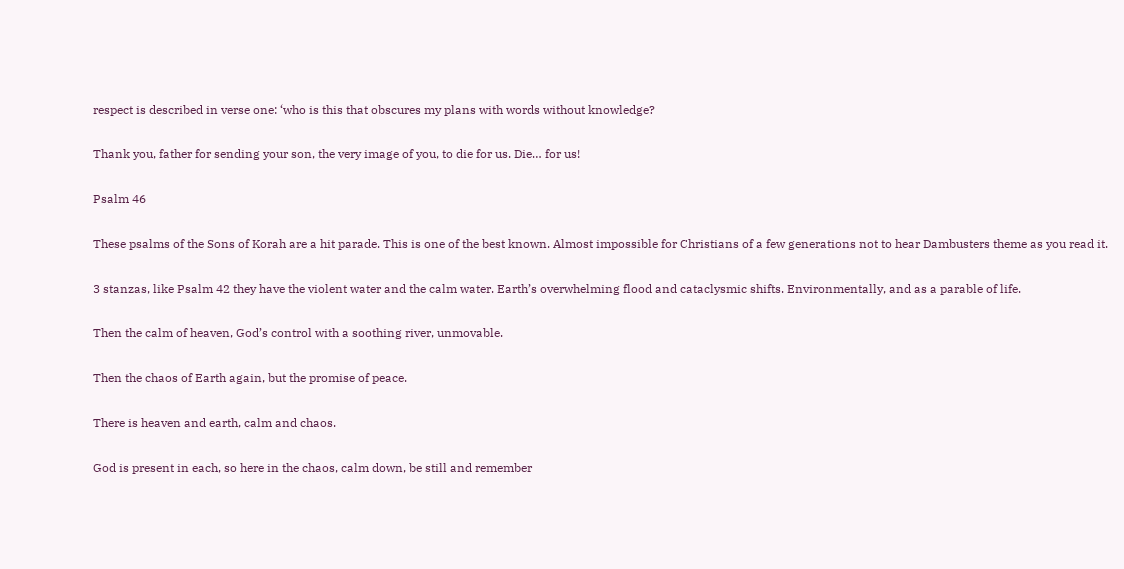respect is described in verse one: ‘who is this that obscures my plans with words without knowledge?

Thank you, father for sending your son, the very image of you, to die for us. Die… for us!

Psalm 46

These psalms of the Sons of Korah are a hit parade. This is one of the best known. Almost impossible for Christians of a few generations not to hear Dambusters theme as you read it.

3 stanzas, like Psalm 42 they have the violent water and the calm water. Earth’s overwhelming flood and cataclysmic shifts. Environmentally, and as a parable of life.

Then the calm of heaven, God’s control with a soothing river, unmovable.

Then the chaos of Earth again, but the promise of peace.

There is heaven and earth, calm and chaos.

God is present in each, so here in the chaos, calm down, be still and remember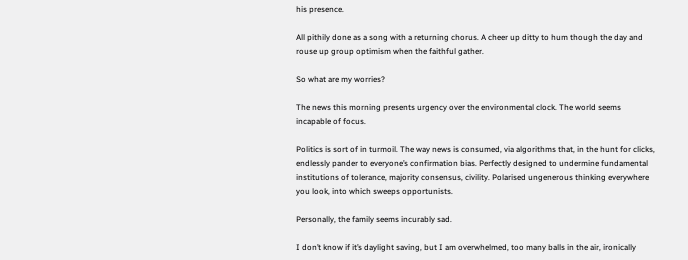his presence.

All pithily done as a song with a returning chorus. A cheer up ditty to hum though the day and rouse up group optimism when the faithful gather.

So what are my worries?

The news this morning presents urgency over the environmental clock. The world seems incapable of focus.

Politics is sort of in turmoil. The way news is consumed, via algorithms that, in the hunt for clicks, endlessly pander to everyone’s confirmation bias. Perfectly designed to undermine fundamental institutions of tolerance, majority consensus, civility. Polarised ungenerous thinking everywhere you look, into which sweeps opportunists.

Personally, the family seems incurably sad.

I don’t know if it’s daylight saving, but I am overwhelmed, too many balls in the air, ironically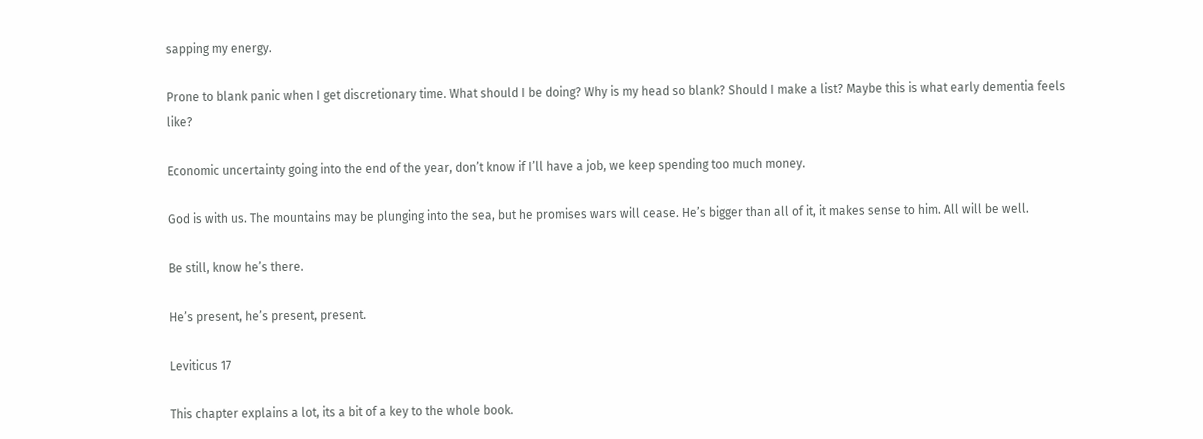sapping my energy.

Prone to blank panic when I get discretionary time. What should I be doing? Why is my head so blank? Should I make a list? Maybe this is what early dementia feels like?

Economic uncertainty going into the end of the year, don’t know if I’ll have a job, we keep spending too much money.

God is with us. The mountains may be plunging into the sea, but he promises wars will cease. He’s bigger than all of it, it makes sense to him. All will be well.

Be still, know he’s there.

He’s present, he’s present, present.

Leviticus 17

This chapter explains a lot, its a bit of a key to the whole book.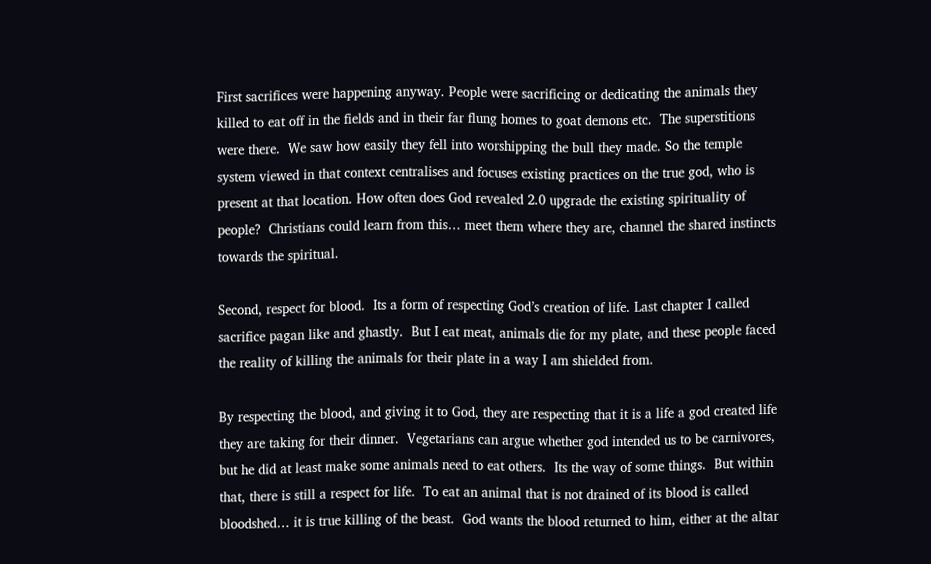First sacrifices were happening anyway. People were sacrificing or dedicating the animals they killed to eat off in the fields and in their far flung homes to goat demons etc.  The superstitions were there.  We saw how easily they fell into worshipping the bull they made. So the temple system viewed in that context centralises and focuses existing practices on the true god, who is present at that location. How often does God revealed 2.0 upgrade the existing spirituality of people?  Christians could learn from this… meet them where they are, channel the shared instincts towards the spiritual.

Second, respect for blood.  Its a form of respecting God’s creation of life. Last chapter I called sacrifice pagan like and ghastly.  But I eat meat, animals die for my plate, and these people faced the reality of killing the animals for their plate in a way I am shielded from.

By respecting the blood, and giving it to God, they are respecting that it is a life a god created life they are taking for their dinner.  Vegetarians can argue whether god intended us to be carnivores, but he did at least make some animals need to eat others.  Its the way of some things.  But within that, there is still a respect for life.  To eat an animal that is not drained of its blood is called bloodshed… it is true killing of the beast.  God wants the blood returned to him, either at the altar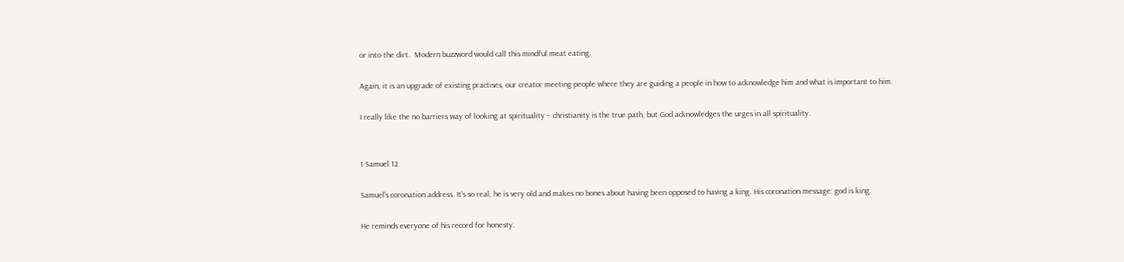or into the dirt.  Modern buzzword would call this mindful meat eating.

Again, it is an upgrade of existing practises, our creator meeting people where they are guiding a people in how to acknowledge him and what is important to him.

I really like the no barriers way of looking at spirituality – christianity is the true path, but God acknowledges the urges in all spirituality.


1 Samuel 12

Samuel’s coronation address. It’s so real, he is very old and makes no bones about having been opposed to having a king. His coronation message: god is king.

He reminds everyone of his record for honesty.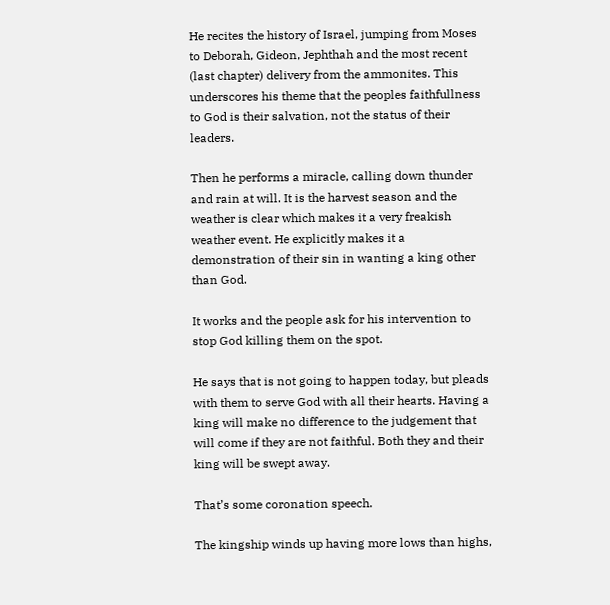He recites the history of Israel, jumping from Moses to Deborah, Gideon, Jephthah and the most recent (last chapter) delivery from the ammonites. This underscores his theme that the peoples faithfullness to God is their salvation, not the status of their leaders.

Then he performs a miracle, calling down thunder and rain at will. It is the harvest season and the weather is clear which makes it a very freakish weather event. He explicitly makes it a demonstration of their sin in wanting a king other than God.

It works and the people ask for his intervention to stop God killing them on the spot.

He says that is not going to happen today, but pleads with them to serve God with all their hearts. Having a king will make no difference to the judgement that will come if they are not faithful. Both they and their king will be swept away.

That’s some coronation speech.

The kingship winds up having more lows than highs,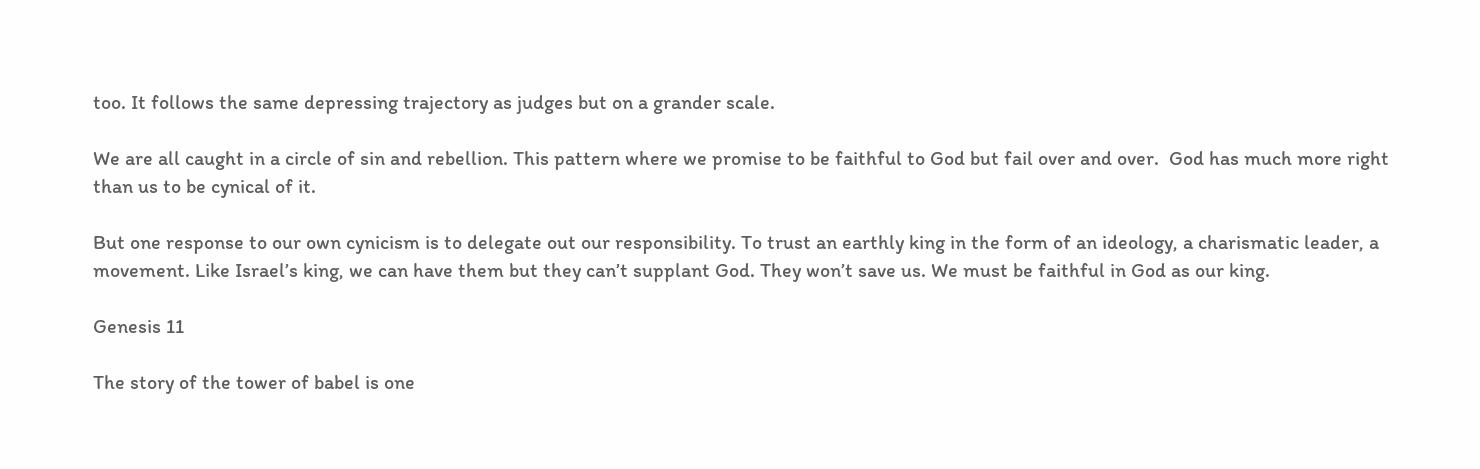too. It follows the same depressing trajectory as judges but on a grander scale.

We are all caught in a circle of sin and rebellion. This pattern where we promise to be faithful to God but fail over and over.  God has much more right than us to be cynical of it.

But one response to our own cynicism is to delegate out our responsibility. To trust an earthly king in the form of an ideology, a charismatic leader, a movement. Like Israel’s king, we can have them but they can’t supplant God. They won’t save us. We must be faithful in God as our king.

Genesis 11

The story of the tower of babel is one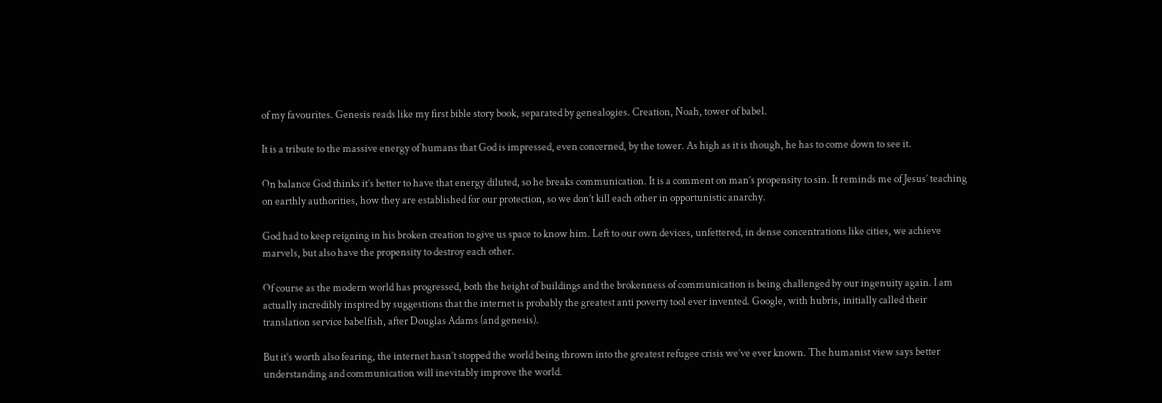of my favourites. Genesis reads like my first bible story book, separated by genealogies. Creation, Noah, tower of babel.

It is a tribute to the massive energy of humans that God is impressed, even concerned, by the tower. As high as it is though, he has to come down to see it.

On balance God thinks it’s better to have that energy diluted, so he breaks communication. It is a comment on man’s propensity to sin. It reminds me of Jesus’ teaching on earthly authorities, how they are established for our protection, so we don’t kill each other in opportunistic anarchy.

God had to keep reigning in his broken creation to give us space to know him. Left to our own devices, unfettered, in dense concentrations like cities, we achieve marvels, but also have the propensity to destroy each other.

Of course as the modern world has progressed, both the height of buildings and the brokenness of communication is being challenged by our ingenuity again. I am actually incredibly inspired by suggestions that the internet is probably the greatest anti poverty tool ever invented. Google, with hubris, initially called their translation service babelfish, after Douglas Adams (and genesis).

But it’s worth also fearing, the internet hasn’t stopped the world being thrown into the greatest refugee crisis we’ve ever known. The humanist view says better understanding and communication will inevitably improve the world.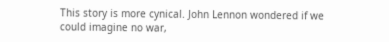This story is more cynical. John Lennon wondered if we could imagine no war,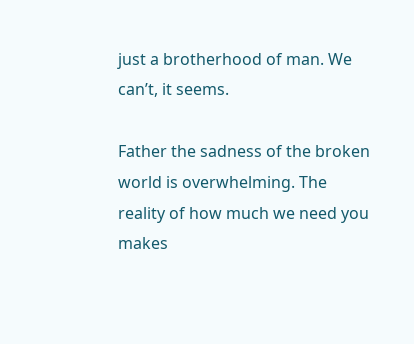just a brotherhood of man. We can’t, it seems.

Father the sadness of the broken world is overwhelming. The reality of how much we need you makes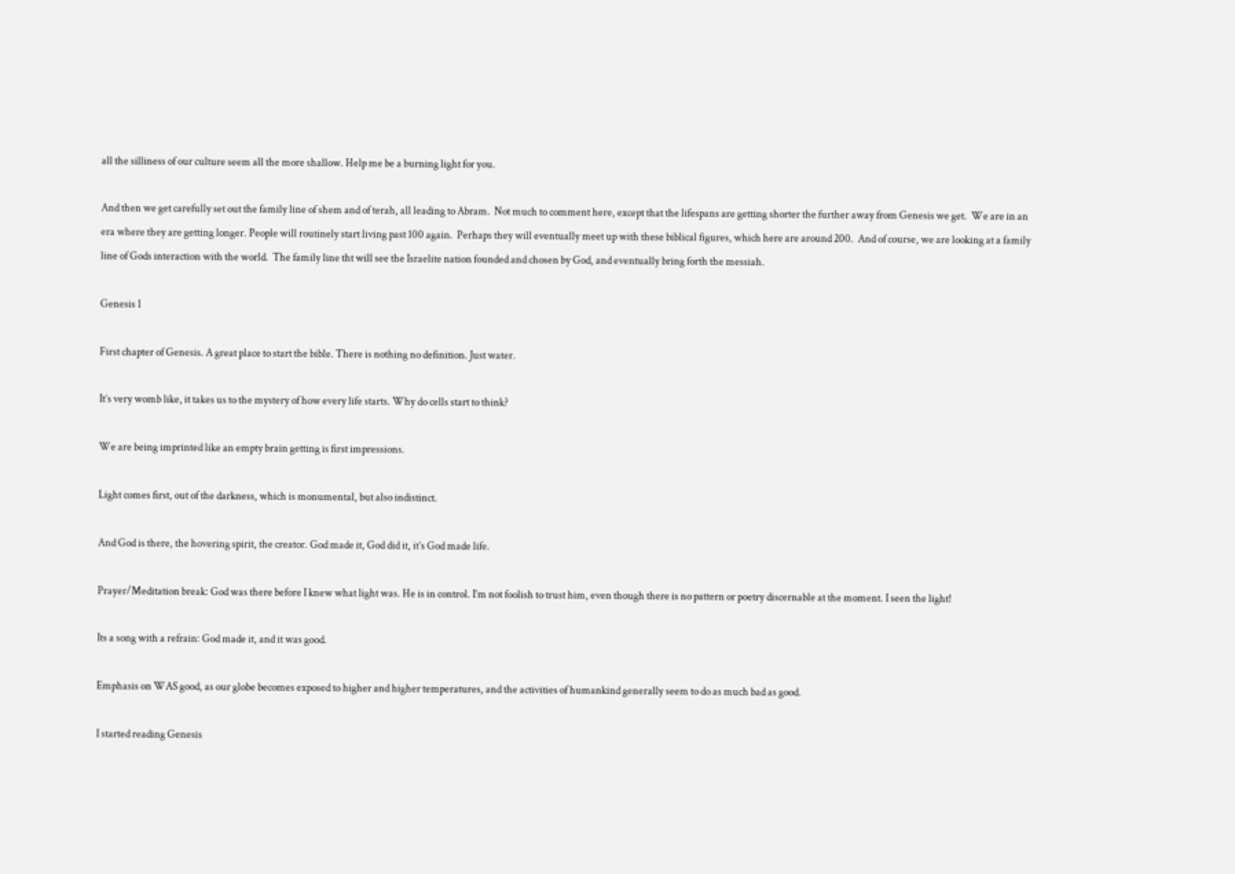all the silliness of our culture seem all the more shallow. Help me be a burning light for you.

And then we get carefully set out the family line of shem and of terah, all leading to Abram.  Not much to comment here, except that the lifespans are getting shorter the further away from Genesis we get.  We are in an era where they are getting longer. People will routinely start living past 100 again.  Perhaps they will eventually meet up with these biblical figures, which here are around 200.  And of course, we are looking at a family line of Gods interaction with the world.  The family line tht will see the Israelite nation founded and chosen by God, and eventually bring forth the messiah.

Genesis 1

First chapter of Genesis. A great place to start the bible. There is nothing no definition. Just water.

It’s very womb like, it takes us to the mystery of how every life starts. Why do cells start to think?

We are being imprinted like an empty brain getting is first impressions.

Light comes first, out of the darkness, which is monumental, but also indistinct.

And God is there, the hovering spirit, the creator. God made it, God did it, it’s God made life.

Prayer/Meditation break: God was there before I knew what light was. He is in control. I’m not foolish to trust him, even though there is no pattern or poetry discernable at the moment. I seen the light!

Its a song with a refrain: God made it, and it was good.

Emphasis on WAS good, as our globe becomes exposed to higher and higher temperatures, and the activities of humankind generally seem to do as much bad as good.

I started reading Genesis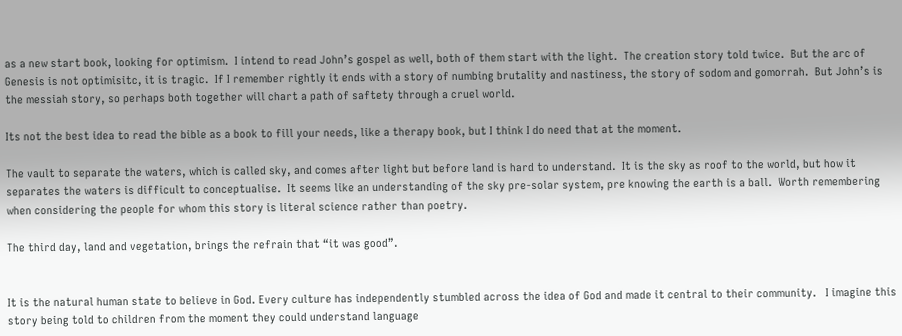as a new start book, looking for optimism.  I intend to read John’s gospel as well, both of them start with the light.  The creation story told twice.  But the arc of Genesis is not optimisitc, it is tragic.  If I remember rightly it ends with a story of numbing brutality and nastiness, the story of sodom and gomorrah.  But John’s is the messiah story, so perhaps both together will chart a path of saftety through a cruel world.

Its not the best idea to read the bible as a book to fill your needs, like a therapy book, but I think I do need that at the moment.

The vault to separate the waters, which is called sky, and comes after light but before land is hard to understand.  It is the sky as roof to the world, but how it separates the waters is difficult to conceptualise.  It seems like an understanding of the sky pre-solar system, pre knowing the earth is a ball.  Worth remembering when considering the people for whom this story is literal science rather than poetry.

The third day, land and vegetation, brings the refrain that “it was good”.


It is the natural human state to believe in God. Every culture has independently stumbled across the idea of God and made it central to their community.   I imagine this story being told to children from the moment they could understand language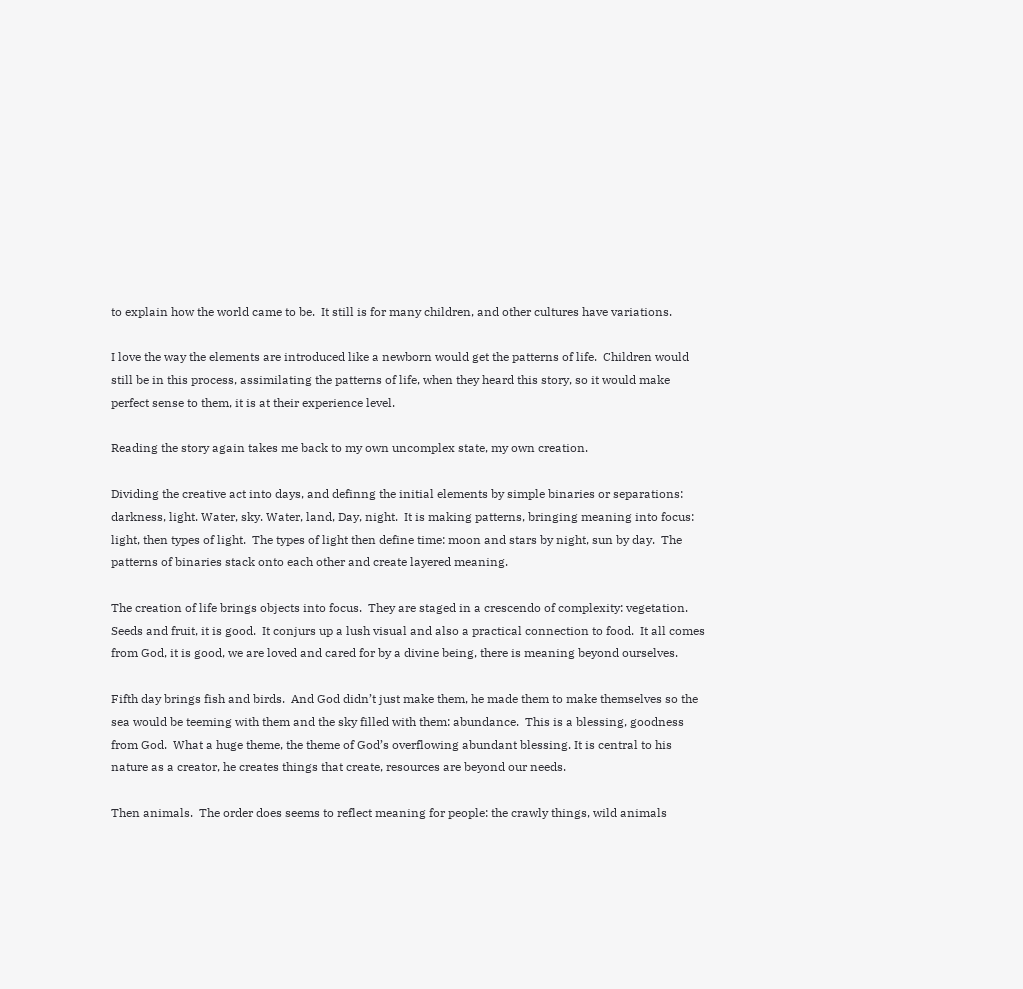to explain how the world came to be.  It still is for many children, and other cultures have variations.

I love the way the elements are introduced like a newborn would get the patterns of life.  Children would still be in this process, assimilating the patterns of life, when they heard this story, so it would make perfect sense to them, it is at their experience level.

Reading the story again takes me back to my own uncomplex state, my own creation.

Dividing the creative act into days, and definng the initial elements by simple binaries or separations: darkness, light. Water, sky. Water, land, Day, night.  It is making patterns, bringing meaning into focus: light, then types of light.  The types of light then define time: moon and stars by night, sun by day.  The patterns of binaries stack onto each other and create layered meaning.

The creation of life brings objects into focus.  They are staged in a crescendo of complexity: vegetation.  Seeds and fruit, it is good.  It conjurs up a lush visual and also a practical connection to food.  It all comes from God, it is good, we are loved and cared for by a divine being, there is meaning beyond ourselves.

Fifth day brings fish and birds.  And God didn’t just make them, he made them to make themselves so the sea would be teeming with them and the sky filled with them: abundance.  This is a blessing, goodness from God.  What a huge theme, the theme of God’s overflowing abundant blessing. It is central to his nature as a creator, he creates things that create, resources are beyond our needs.

Then animals.  The order does seems to reflect meaning for people: the crawly things, wild animals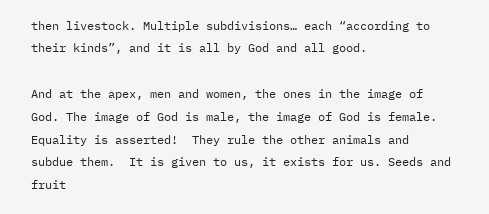then livestock. Multiple subdivisions… each “according to their kinds”, and it is all by God and all good.

And at the apex, men and women, the ones in the image of God. The image of God is male, the image of God is female. Equality is asserted!  They rule the other animals and subdue them.  It is given to us, it exists for us. Seeds and fruit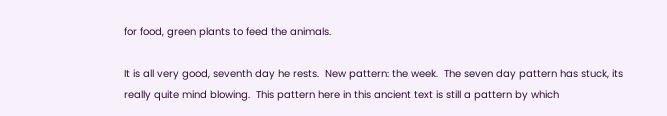for food, green plants to feed the animals.

It is all very good, seventh day he rests.  New pattern: the week.  The seven day pattern has stuck, its really quite mind blowing.  This pattern here in this ancient text is still a pattern by which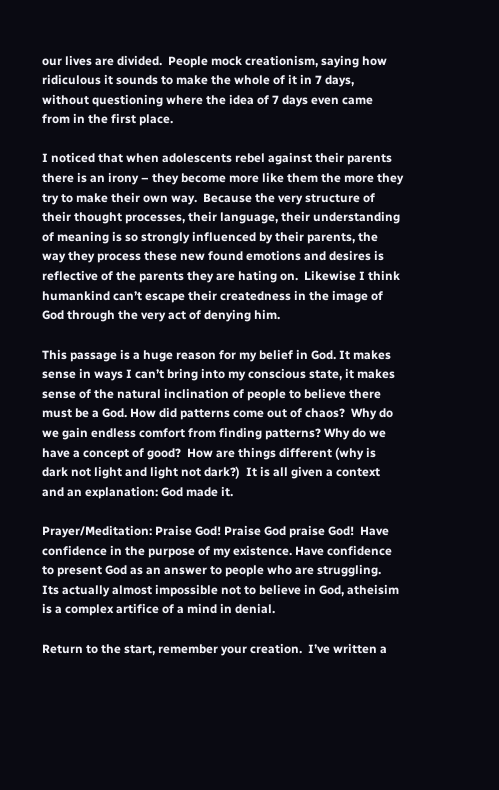our lives are divided.  People mock creationism, saying how ridiculous it sounds to make the whole of it in 7 days, without questioning where the idea of 7 days even came from in the first place.

I noticed that when adolescents rebel against their parents there is an irony – they become more like them the more they try to make their own way.  Because the very structure of their thought processes, their language, their understanding of meaning is so strongly influenced by their parents, the way they process these new found emotions and desires is reflective of the parents they are hating on.  Likewise I think humankind can’t escape their createdness in the image of God through the very act of denying him.

This passage is a huge reason for my belief in God. It makes sense in ways I can’t bring into my conscious state, it makes sense of the natural inclination of people to believe there must be a God. How did patterns come out of chaos?  Why do we gain endless comfort from finding patterns? Why do we have a concept of good?  How are things different (why is dark not light and light not dark?)  It is all given a context and an explanation: God made it.

Prayer/Meditation: Praise God! Praise God praise God!  Have confidence in the purpose of my existence. Have confidence to present God as an answer to people who are struggling.  Its actually almost impossible not to believe in God, atheisim is a complex artifice of a mind in denial.

Return to the start, remember your creation.  I’ve written a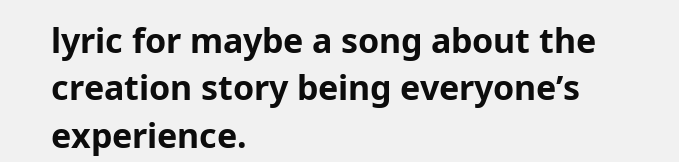lyric for maybe a song about the creation story being everyone’s experience.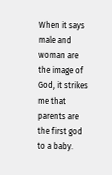When it says male and woman are the image of God, it strikes me that parents are the first god to a baby.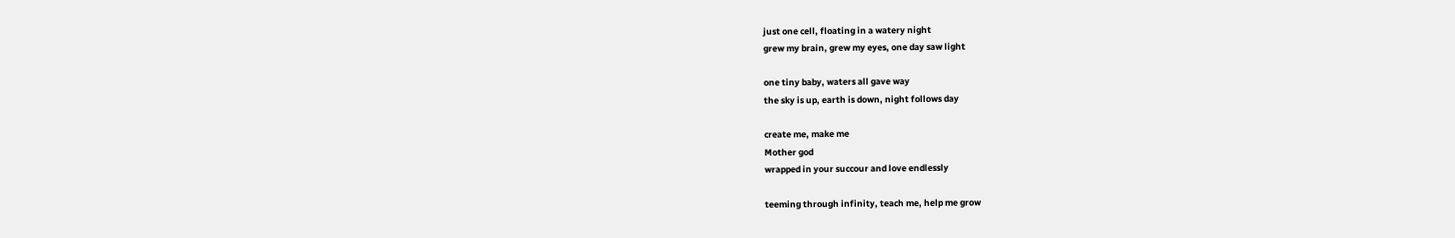just one cell, floating in a watery night
grew my brain, grew my eyes, one day saw light

one tiny baby, waters all gave way
the sky is up, earth is down, night follows day

create me, make me
Mother god
wrapped in your succour and love endlessly

teeming through infinity, teach me, help me grow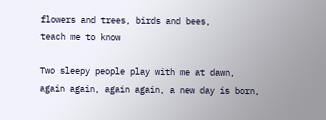flowers and trees, birds and bees,
teach me to know

Two sleepy people play with me at dawn,
again again, again again, a new day is born,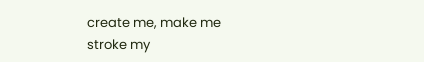create me, make me
stroke my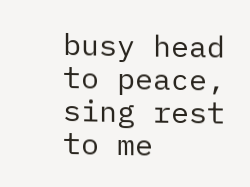busy head to peace, sing rest to me